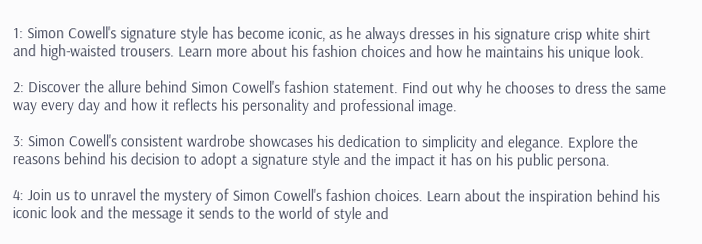1: Simon Cowell's signature style has become iconic, as he always dresses in his signature crisp white shirt and high-waisted trousers. Learn more about his fashion choices and how he maintains his unique look.

2: Discover the allure behind Simon Cowell's fashion statement. Find out why he chooses to dress the same way every day and how it reflects his personality and professional image.

3: Simon Cowell's consistent wardrobe showcases his dedication to simplicity and elegance. Explore the reasons behind his decision to adopt a signature style and the impact it has on his public persona.

4: Join us to unravel the mystery of Simon Cowell's fashion choices. Learn about the inspiration behind his iconic look and the message it sends to the world of style and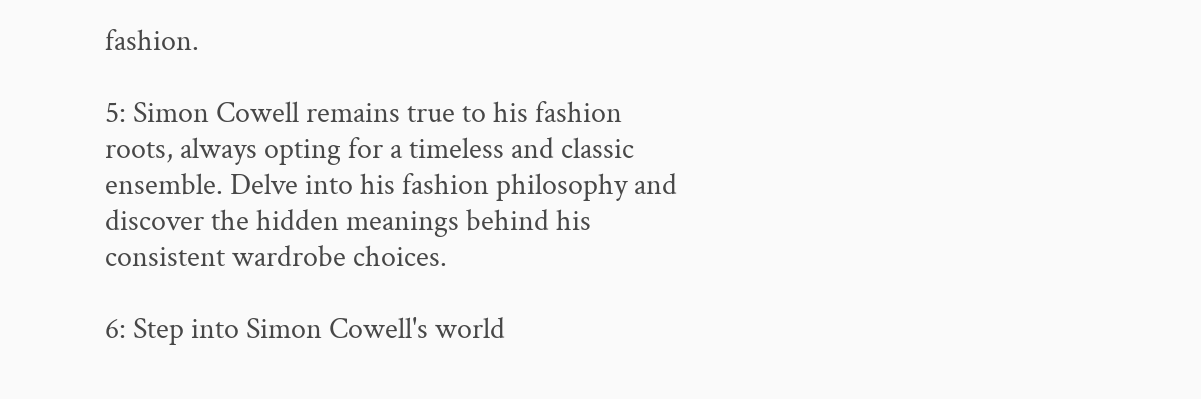fashion.

5: Simon Cowell remains true to his fashion roots, always opting for a timeless and classic ensemble. Delve into his fashion philosophy and discover the hidden meanings behind his consistent wardrobe choices.

6: Step into Simon Cowell's world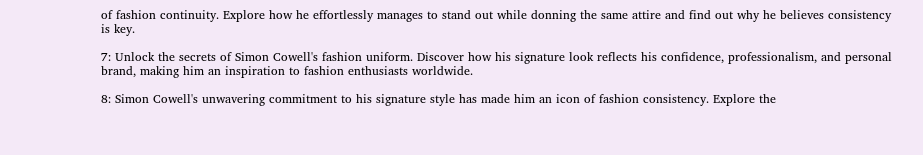of fashion continuity. Explore how he effortlessly manages to stand out while donning the same attire and find out why he believes consistency is key.

7: Unlock the secrets of Simon Cowell's fashion uniform. Discover how his signature look reflects his confidence, professionalism, and personal brand, making him an inspiration to fashion enthusiasts worldwide.

8: Simon Cowell's unwavering commitment to his signature style has made him an icon of fashion consistency. Explore the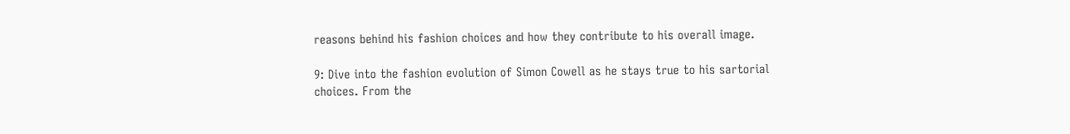reasons behind his fashion choices and how they contribute to his overall image.

9: Dive into the fashion evolution of Simon Cowell as he stays true to his sartorial choices. From the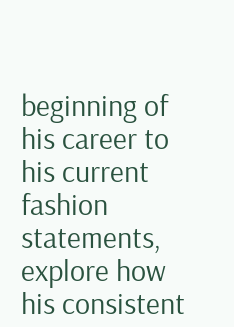beginning of his career to his current fashion statements, explore how his consistent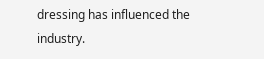dressing has influenced the industry.